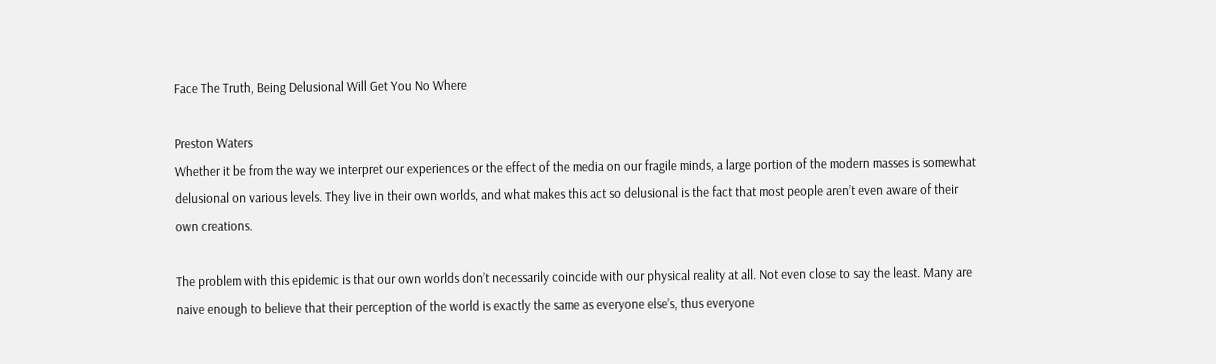Face The Truth, Being Delusional Will Get You No Where

Preston Waters
Whether it be from the way we interpret our experiences or the effect of the media on our fragile minds, a large portion of the modern masses is somewhat delusional on various levels. They live in their own worlds, and what makes this act so delusional is the fact that most people aren’t even aware of their own creations.

The problem with this epidemic is that our own worlds don’t necessarily coincide with our physical reality at all. Not even close to say the least. Many are naive enough to believe that their perception of the world is exactly the same as everyone else’s, thus everyone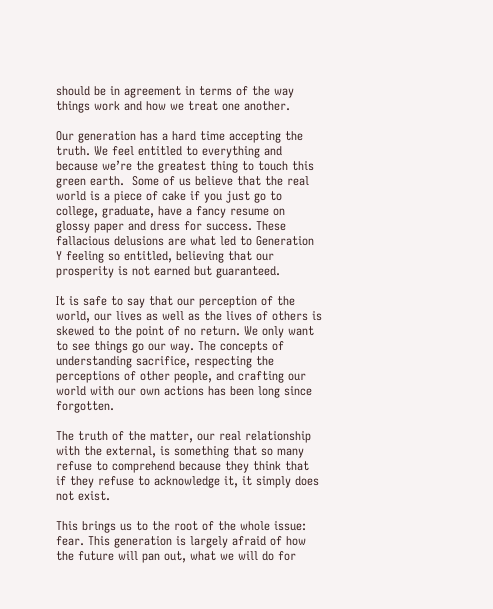should be in agreement in terms of the way things work and how we treat one another.

Our generation has a hard time accepting the truth. We feel entitled to everything and because we’re the greatest thing to touch this green earth.  Some of us believe that the real world is a piece of cake if you just go to college, graduate, have a fancy resume on glossy paper and dress for success. These fallacious delusions are what led to Generation Y feeling so entitled, believing that our prosperity is not earned but guaranteed.

It is safe to say that our perception of the world, our lives as well as the lives of others is skewed to the point of no return. We only want to see things go our way. The concepts of understanding sacrifice, respecting the perceptions of other people, and crafting our world with our own actions has been long since forgotten.

The truth of the matter, our real relationship with the external, is something that so many refuse to comprehend because they think that if they refuse to acknowledge it, it simply does not exist.

This brings us to the root of the whole issue: fear. This generation is largely afraid of how the future will pan out, what we will do for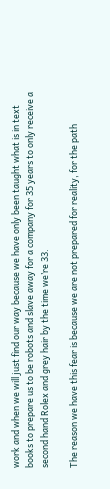work and when we will just find our way because we have only been taught what is in text books to prepare us to be robots and slave away for a company for 35 years to only receive a second hand Rolex and grey hair by the time we’re 33.

The reason we have this fear is because we are not prepared for reality, for the path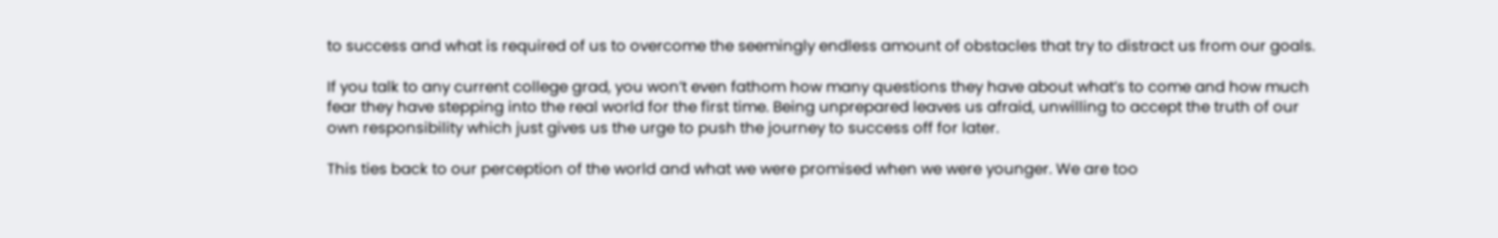to success and what is required of us to overcome the seemingly endless amount of obstacles that try to distract us from our goals.

If you talk to any current college grad, you won’t even fathom how many questions they have about what’s to come and how much fear they have stepping into the real world for the first time. Being unprepared leaves us afraid, unwilling to accept the truth of our own responsibility which just gives us the urge to push the journey to success off for later.

This ties back to our perception of the world and what we were promised when we were younger. We are too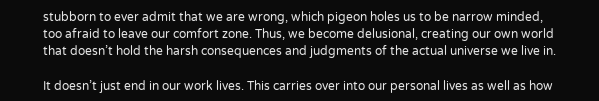stubborn to ever admit that we are wrong, which pigeon holes us to be narrow minded, too afraid to leave our comfort zone. Thus, we become delusional, creating our own world that doesn’t hold the harsh consequences and judgments of the actual universe we live in.

It doesn’t just end in our work lives. This carries over into our personal lives as well as how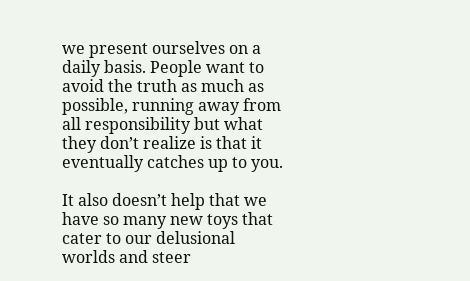we present ourselves on a daily basis. People want to avoid the truth as much as possible, running away from all responsibility but what they don’t realize is that it eventually catches up to you.

It also doesn’t help that we have so many new toys that cater to our delusional worlds and steer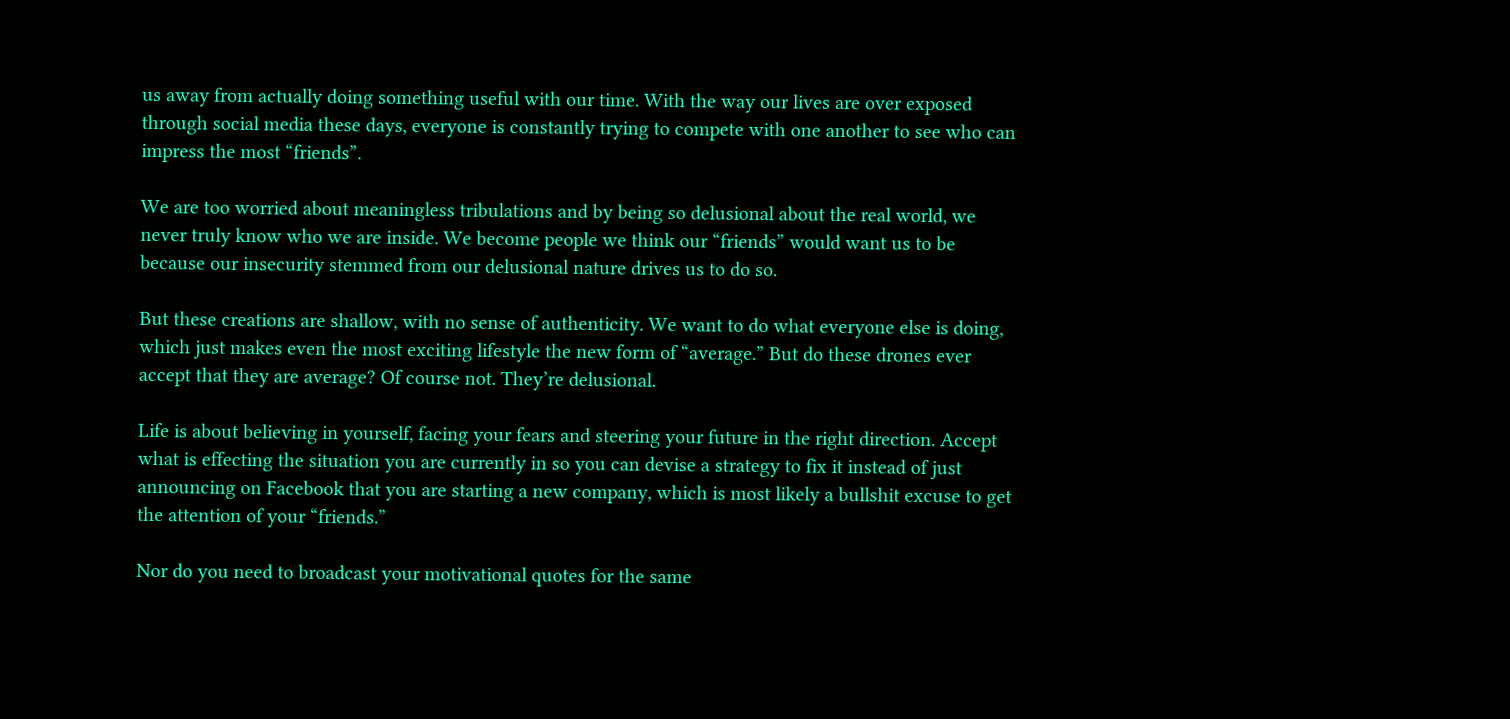us away from actually doing something useful with our time. With the way our lives are over exposed through social media these days, everyone is constantly trying to compete with one another to see who can impress the most “friends”.

We are too worried about meaningless tribulations and by being so delusional about the real world, we never truly know who we are inside. We become people we think our “friends” would want us to be because our insecurity stemmed from our delusional nature drives us to do so.

But these creations are shallow, with no sense of authenticity. We want to do what everyone else is doing, which just makes even the most exciting lifestyle the new form of “average.” But do these drones ever accept that they are average? Of course not. They’re delusional.

Life is about believing in yourself, facing your fears and steering your future in the right direction. Accept what is effecting the situation you are currently in so you can devise a strategy to fix it instead of just announcing on Facebook that you are starting a new company, which is most likely a bullshit excuse to get the attention of your “friends.”

Nor do you need to broadcast your motivational quotes for the same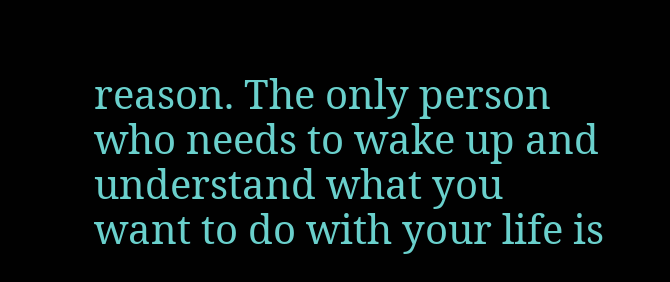reason. The only person who needs to wake up and understand what you want to do with your life is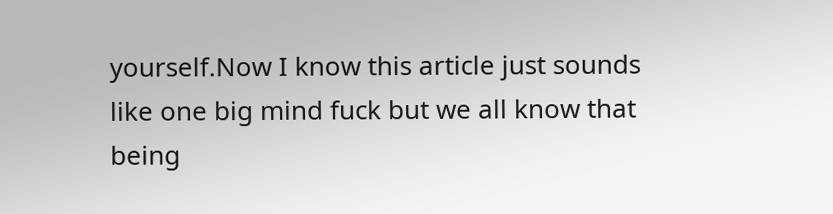yourself.Now I know this article just sounds like one big mind fuck but we all know that being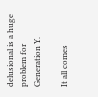delusional is a huge problem for Generation Y.

It all comes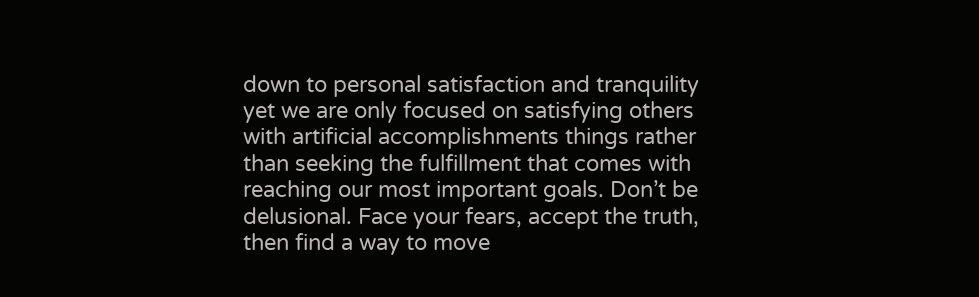down to personal satisfaction and tranquility yet we are only focused on satisfying others with artificial accomplishments things rather than seeking the fulfillment that comes with reaching our most important goals. Don’t be delusional. Face your fears, accept the truth, then find a way to move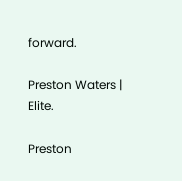forward.

Preston Waters | Elite.

Preston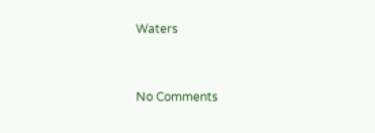Waters


No Comments